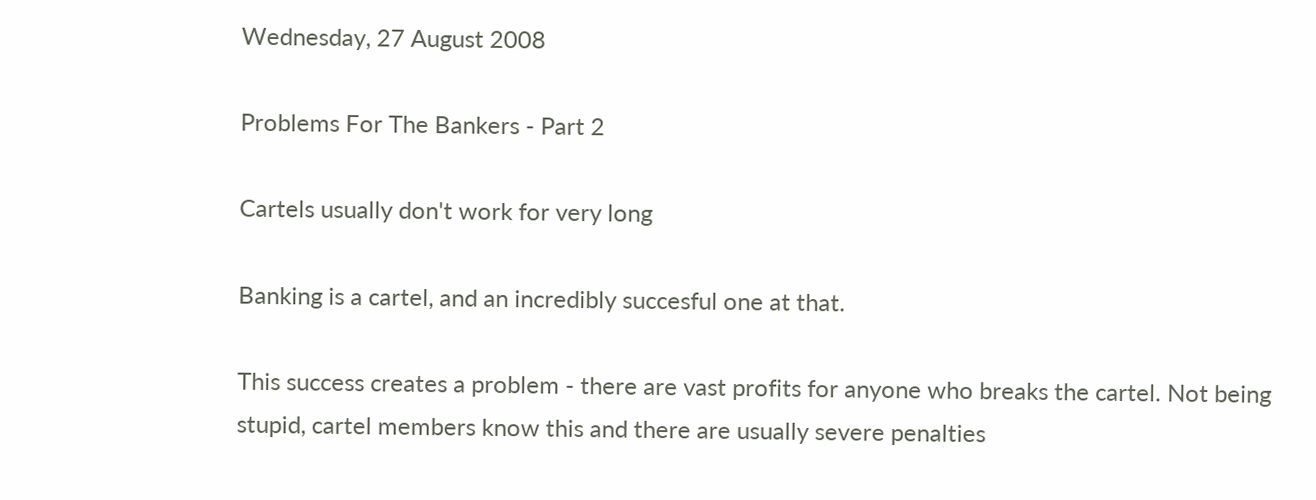Wednesday, 27 August 2008

Problems For The Bankers - Part 2

Cartels usually don't work for very long

Banking is a cartel, and an incredibly succesful one at that.

This success creates a problem - there are vast profits for anyone who breaks the cartel. Not being stupid, cartel members know this and there are usually severe penalties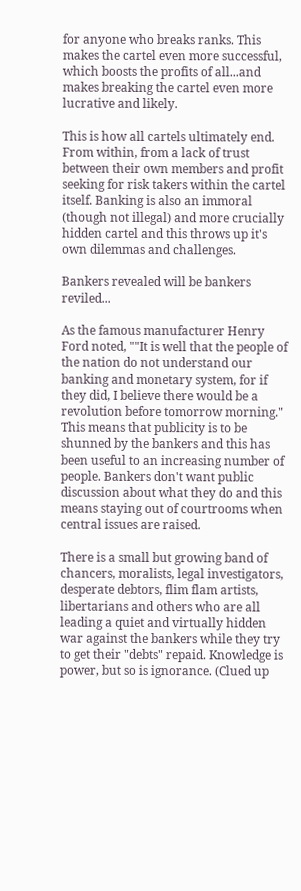for anyone who breaks ranks. This makes the cartel even more successful, which boosts the profits of all...and makes breaking the cartel even more lucrative and likely.

This is how all cartels ultimately end. From within, from a lack of trust between their own members and profit seeking for risk takers within the cartel itself. Banking is also an immoral (though not illegal) and more crucially hidden cartel and this throws up it's own dilemmas and challenges.

Bankers revealed will be bankers reviled...

As the famous manufacturer Henry Ford noted, ""It is well that the people of the nation do not understand our banking and monetary system, for if they did, I believe there would be a revolution before tomorrow morning." This means that publicity is to be shunned by the bankers and this has been useful to an increasing number of people. Bankers don't want public discussion about what they do and this means staying out of courtrooms when central issues are raised.

There is a small but growing band of chancers, moralists, legal investigators, desperate debtors, flim flam artists, libertarians and others who are all leading a quiet and virtually hidden war against the bankers while they try to get their "debts" repaid. Knowledge is power, but so is ignorance. (Clued up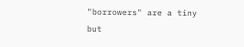"borrowers" are a tiny but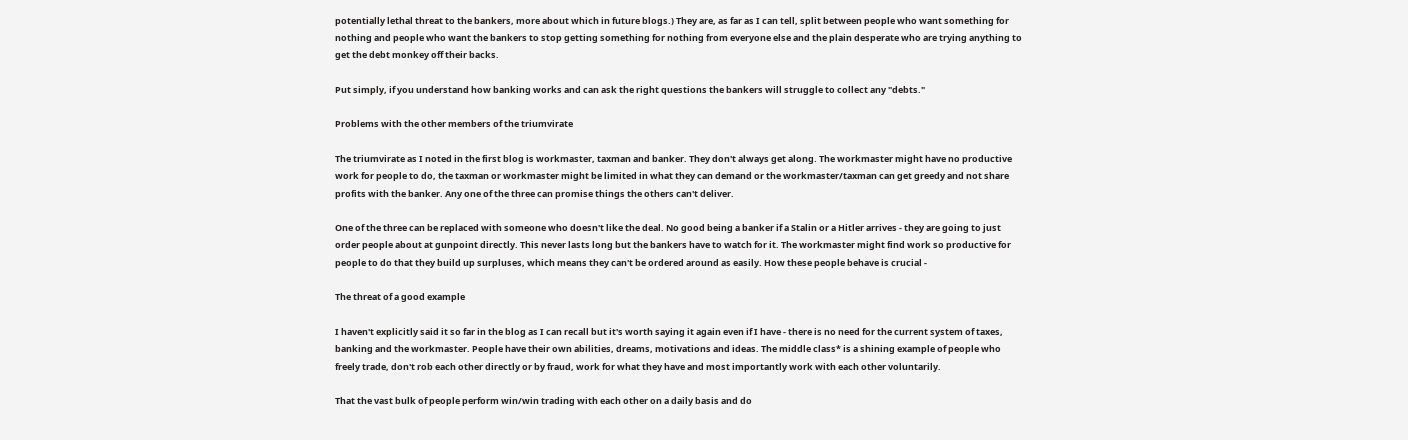potentially lethal threat to the bankers, more about which in future blogs.) They are, as far as I can tell, split between people who want something for nothing and people who want the bankers to stop getting something for nothing from everyone else and the plain desperate who are trying anything to get the debt monkey off their backs.

Put simply, if you understand how banking works and can ask the right questions the bankers will struggle to collect any "debts."

Problems with the other members of the triumvirate

The triumvirate as I noted in the first blog is workmaster, taxman and banker. They don't always get along. The workmaster might have no productive work for people to do, the taxman or workmaster might be limited in what they can demand or the workmaster/taxman can get greedy and not share profits with the banker. Any one of the three can promise things the others can't deliver.

One of the three can be replaced with someone who doesn't like the deal. No good being a banker if a Stalin or a Hitler arrives - they are going to just order people about at gunpoint directly. This never lasts long but the bankers have to watch for it. The workmaster might find work so productive for people to do that they build up surpluses, which means they can't be ordered around as easily. How these people behave is crucial -

The threat of a good example

I haven't explicitly said it so far in the blog as I can recall but it's worth saying it again even if I have - there is no need for the current system of taxes, banking and the workmaster. People have their own abilities, dreams, motivations and ideas. The middle class* is a shining example of people who freely trade, don't rob each other directly or by fraud, work for what they have and most importantly work with each other voluntarily.

That the vast bulk of people perform win/win trading with each other on a daily basis and do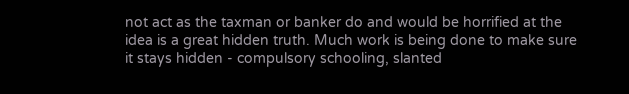not act as the taxman or banker do and would be horrified at the idea is a great hidden truth. Much work is being done to make sure it stays hidden - compulsory schooling, slanted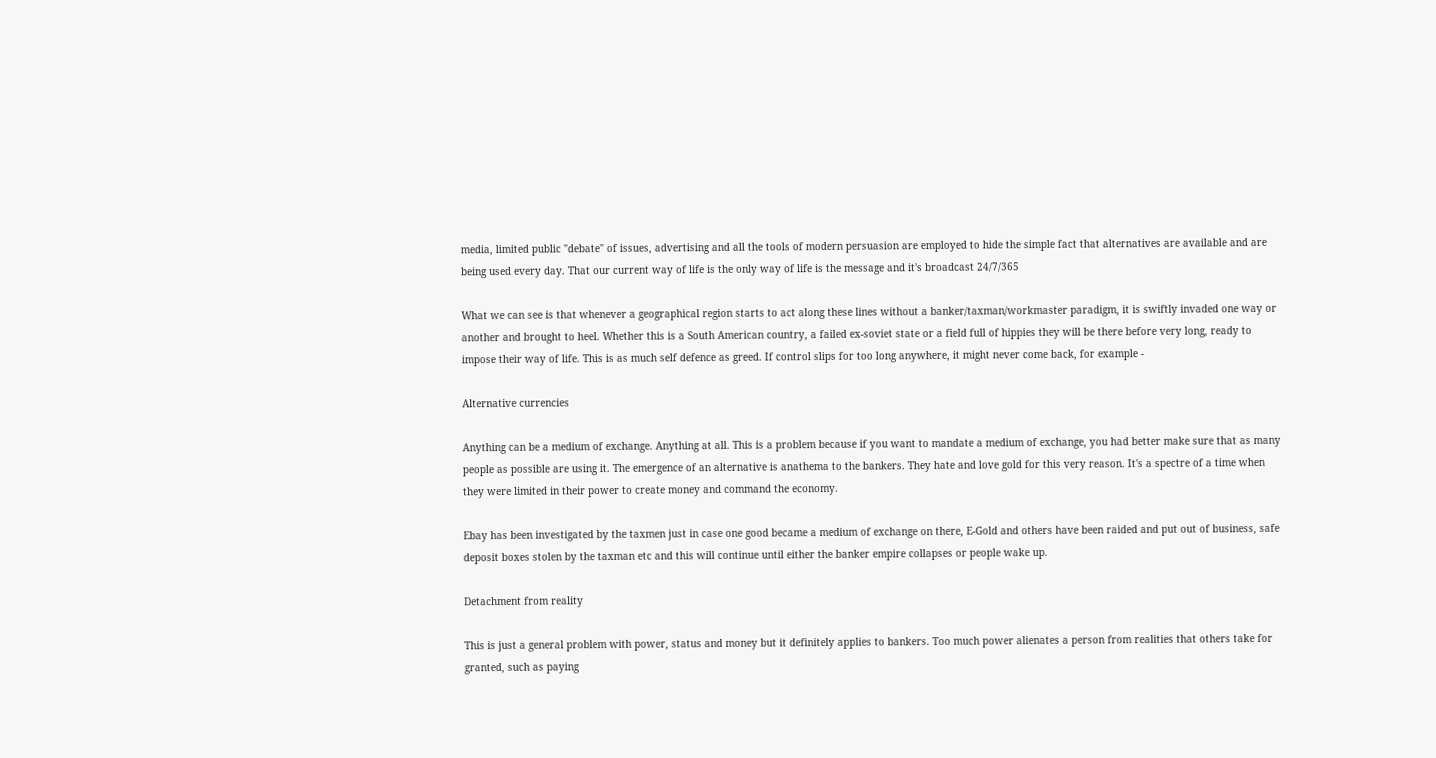media, limited public "debate" of issues, advertising and all the tools of modern persuasion are employed to hide the simple fact that alternatives are available and are being used every day. That our current way of life is the only way of life is the message and it's broadcast 24/7/365

What we can see is that whenever a geographical region starts to act along these lines without a banker/taxman/workmaster paradigm, it is swiftly invaded one way or another and brought to heel. Whether this is a South American country, a failed ex-soviet state or a field full of hippies they will be there before very long, ready to impose their way of life. This is as much self defence as greed. If control slips for too long anywhere, it might never come back, for example -

Alternative currencies

Anything can be a medium of exchange. Anything at all. This is a problem because if you want to mandate a medium of exchange, you had better make sure that as many people as possible are using it. The emergence of an alternative is anathema to the bankers. They hate and love gold for this very reason. It's a spectre of a time when they were limited in their power to create money and command the economy.

Ebay has been investigated by the taxmen just in case one good became a medium of exchange on there, E-Gold and others have been raided and put out of business, safe deposit boxes stolen by the taxman etc and this will continue until either the banker empire collapses or people wake up.

Detachment from reality

This is just a general problem with power, status and money but it definitely applies to bankers. Too much power alienates a person from realities that others take for granted, such as paying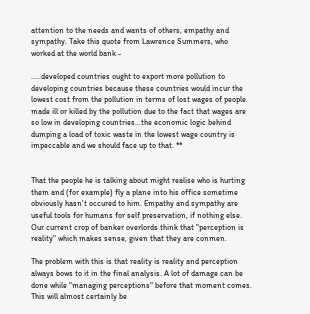attention to the needs and wants of others, empathy and sympathy. Take this quote from Lawrence Summers, who worked at the world bank -

.....developed countries ought to export more pollution to developing countries because these countries would incur the lowest cost from the pollution in terms of lost wages of people made ill or killed by the pollution due to the fact that wages are so low in developing countries…the economic logic behind dumping a load of toxic waste in the lowest wage country is impeccable and we should face up to that. **


That the people he is talking about might realise who is hurting them and (for example) fly a plane into his office sometime obviously hasn't occured to him. Empathy and sympathy are useful tools for humans for self preservation, if nothing else. Our current crop of banker overlords think that "perception is reality" which makes sense, given that they are conmen.

The problem with this is that reality is reality and perception always bows to it in the final analysis. A lot of damage can be done while "managing perceptions" before that moment comes. This will almost certainly be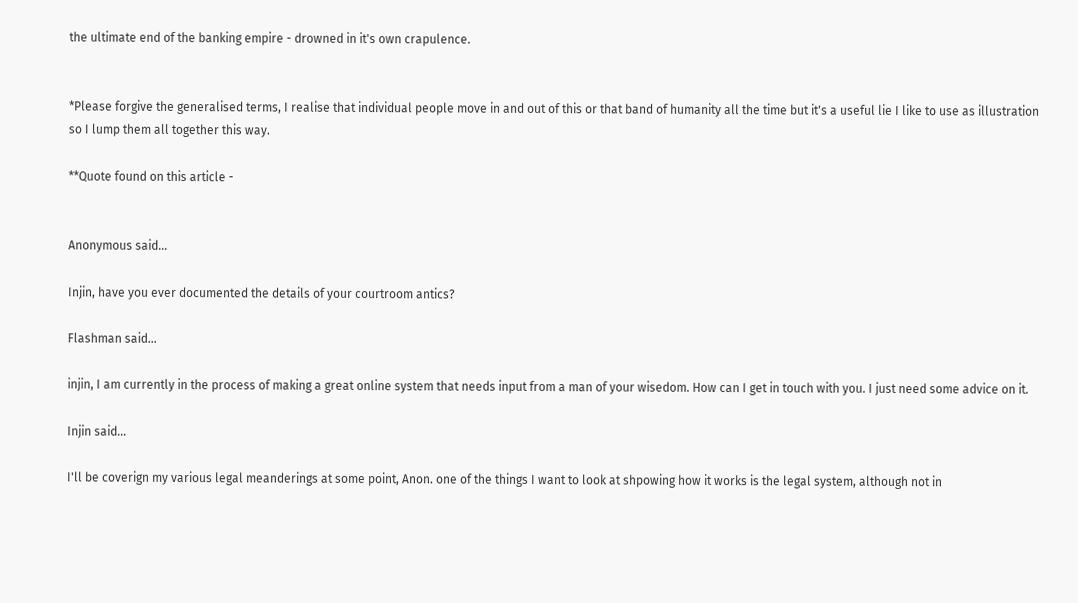the ultimate end of the banking empire - drowned in it's own crapulence.


*Please forgive the generalised terms, I realise that individual people move in and out of this or that band of humanity all the time but it's a useful lie I like to use as illustration so I lump them all together this way.

**Quote found on this article -


Anonymous said...

Injin, have you ever documented the details of your courtroom antics?

Flashman said...

injin, I am currently in the process of making a great online system that needs input from a man of your wisedom. How can I get in touch with you. I just need some advice on it.

Injin said...

I'll be coverign my various legal meanderings at some point, Anon. one of the things I want to look at shpowing how it works is the legal system, although not in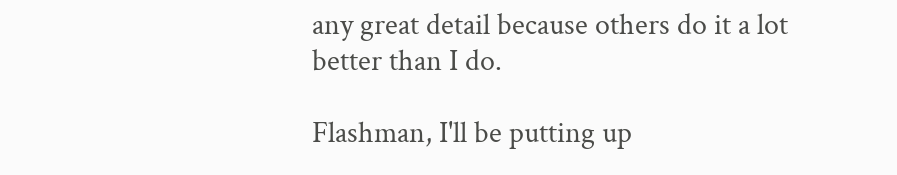any great detail because others do it a lot better than I do.

Flashman, I'll be putting up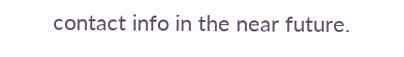contact info in the near future.